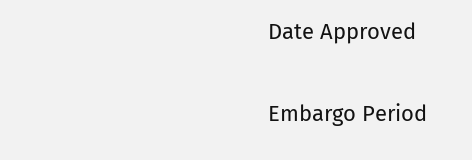Date Approved


Embargo Period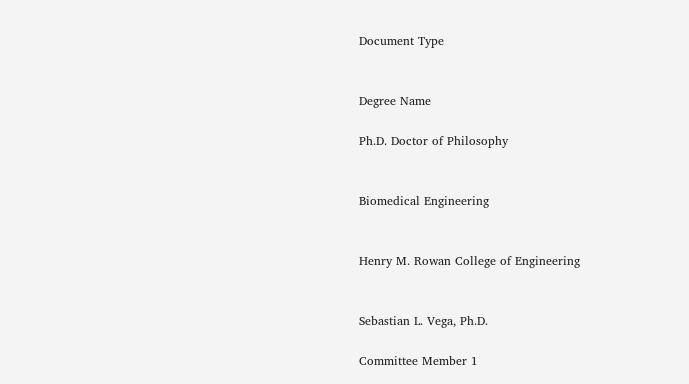Document Type


Degree Name

Ph.D. Doctor of Philosophy


Biomedical Engineering


Henry M. Rowan College of Engineering


Sebastian L. Vega, Ph.D.

Committee Member 1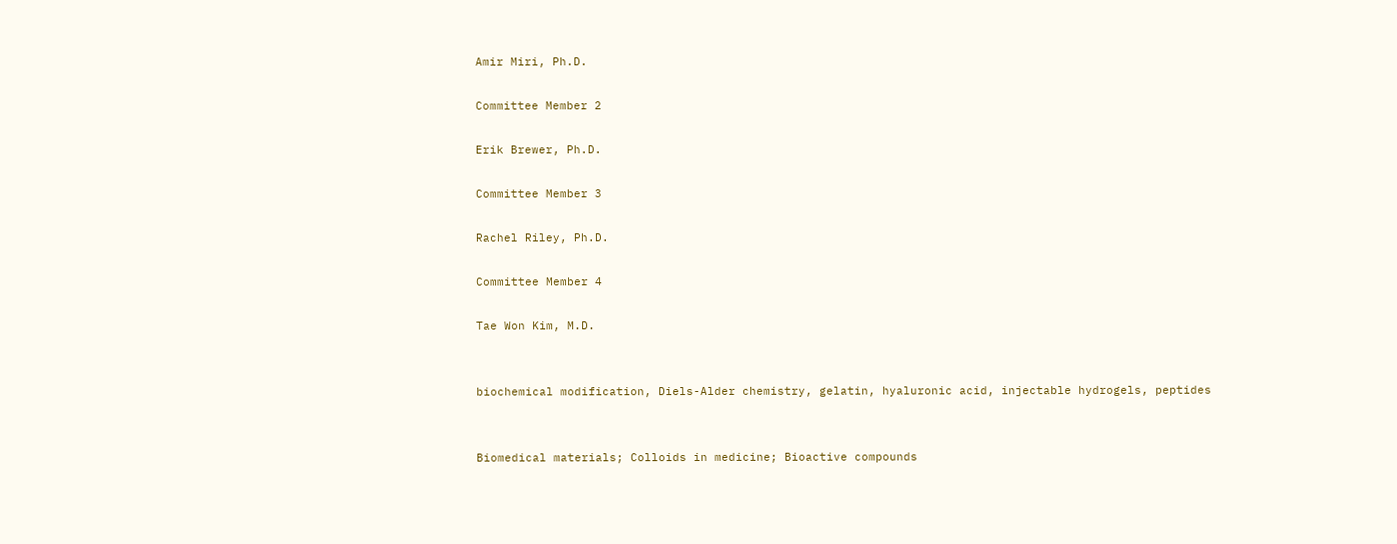Amir Miri, Ph.D.

Committee Member 2

Erik Brewer, Ph.D.

Committee Member 3

Rachel Riley, Ph.D.

Committee Member 4

Tae Won Kim, M.D.


biochemical modification, Diels-Alder chemistry, gelatin, hyaluronic acid, injectable hydrogels, peptides


Biomedical materials; Colloids in medicine; Bioactive compounds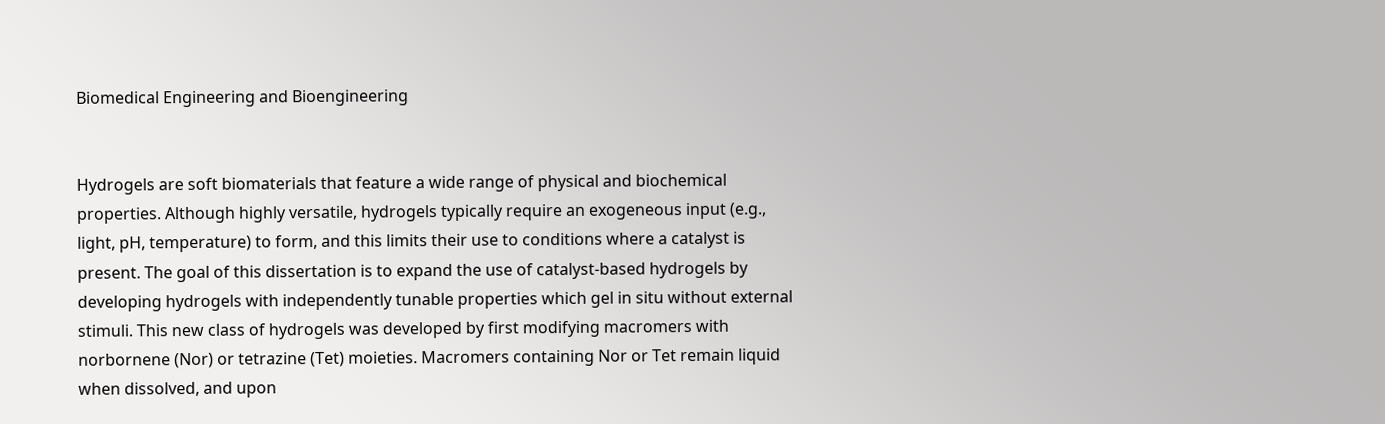Biomedical Engineering and Bioengineering


Hydrogels are soft biomaterials that feature a wide range of physical and biochemical properties. Although highly versatile, hydrogels typically require an exogeneous input (e.g., light, pH, temperature) to form, and this limits their use to conditions where a catalyst is present. The goal of this dissertation is to expand the use of catalyst-based hydrogels by developing hydrogels with independently tunable properties which gel in situ without external stimuli. This new class of hydrogels was developed by first modifying macromers with norbornene (Nor) or tetrazine (Tet) moieties. Macromers containing Nor or Tet remain liquid when dissolved, and upon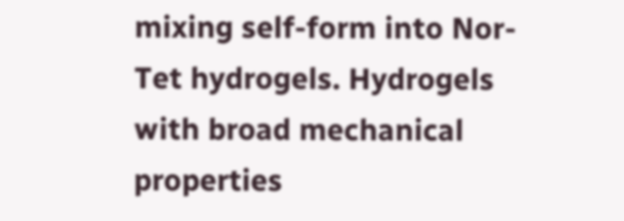mixing self-form into Nor-Tet hydrogels. Hydrogels with broad mechanical properties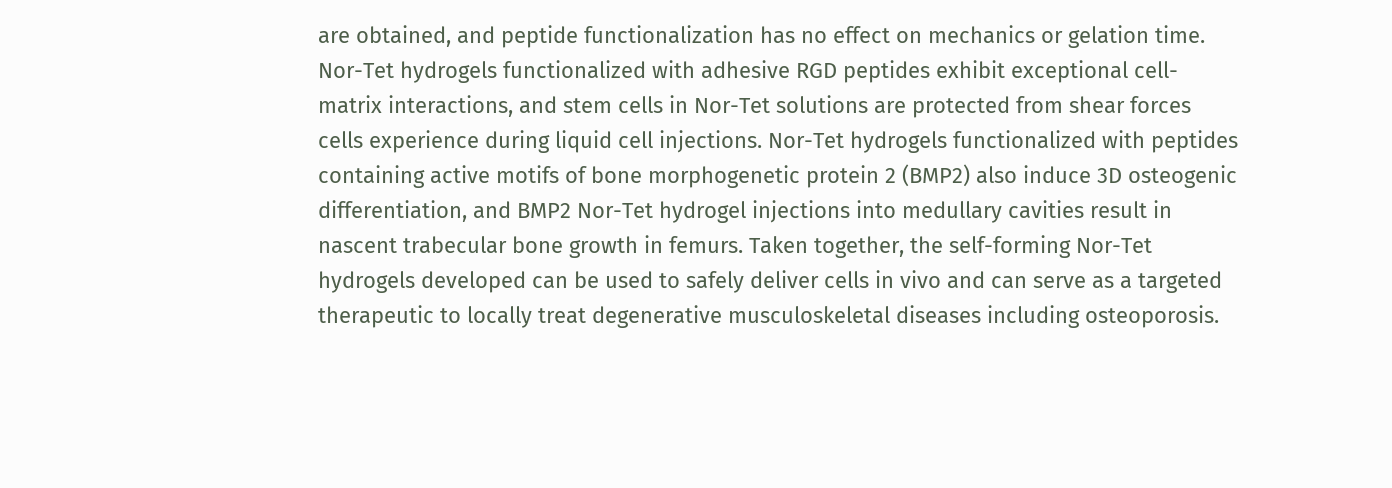are obtained, and peptide functionalization has no effect on mechanics or gelation time. Nor-Tet hydrogels functionalized with adhesive RGD peptides exhibit exceptional cell-matrix interactions, and stem cells in Nor-Tet solutions are protected from shear forces cells experience during liquid cell injections. Nor-Tet hydrogels functionalized with peptides containing active motifs of bone morphogenetic protein 2 (BMP2) also induce 3D osteogenic differentiation, and BMP2 Nor-Tet hydrogel injections into medullary cavities result in nascent trabecular bone growth in femurs. Taken together, the self-forming Nor-Tet hydrogels developed can be used to safely deliver cells in vivo and can serve as a targeted therapeutic to locally treat degenerative musculoskeletal diseases including osteoporosis.